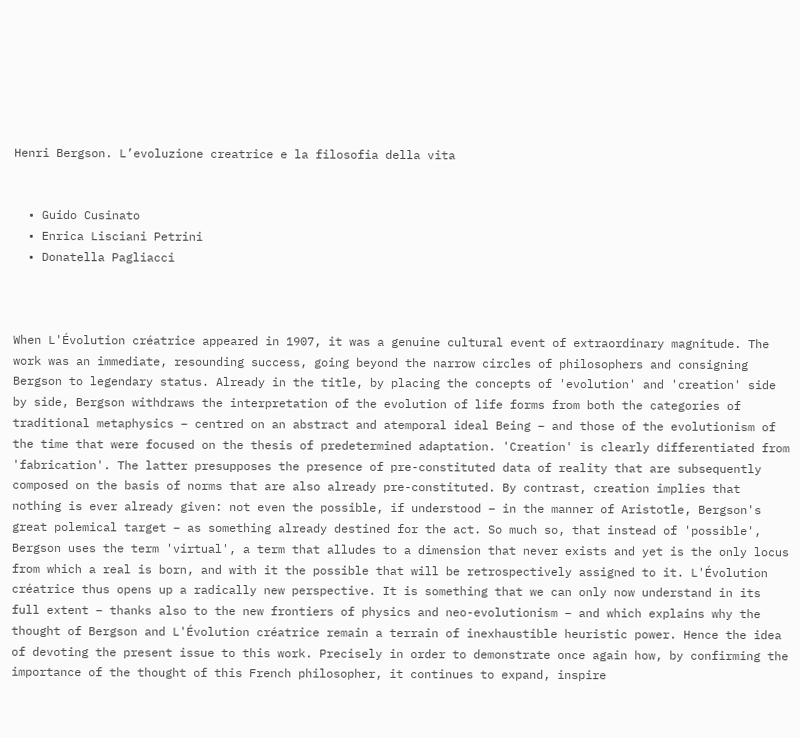Henri Bergson. L’evoluzione creatrice e la filosofia della vita


  • Guido Cusinato
  • Enrica Lisciani Petrini
  • Donatella Pagliacci



When L'Évolution créatrice appeared in 1907, it was a genuine cultural event of extraordinary magnitude. The work was an immediate, resounding success, going beyond the narrow circles of philosophers and consigning Bergson to legendary status. Already in the title, by placing the concepts of 'evolution' and 'creation' side by side, Bergson withdraws the interpretation of the evolution of life forms from both the categories of traditional metaphysics – centred on an abstract and atemporal ideal Being – and those of the evolutionism of the time that were focused on the thesis of predetermined adaptation. 'Creation' is clearly differentiated from 'fabrication'. The latter presupposes the presence of pre-constituted data of reality that are subsequently composed on the basis of norms that are also already pre-constituted. By contrast, creation implies that nothing is ever already given: not even the possible, if understood – in the manner of Aristotle, Bergson's great polemical target – as something already destined for the act. So much so, that instead of 'possible', Bergson uses the term 'virtual', a term that alludes to a dimension that never exists and yet is the only locus from which a real is born, and with it the possible that will be retrospectively assigned to it. L'Évolution créatrice thus opens up a radically new perspective. It is something that we can only now understand in its full extent – thanks also to the new frontiers of physics and neo-evolutionism – and which explains why the thought of Bergson and L'Évolution créatrice remain a terrain of inexhaustible heuristic power. Hence the idea of devoting the present issue to this work. Precisely in order to demonstrate once again how, by confirming the importance of the thought of this French philosopher, it continues to expand, inspire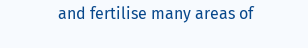and fertilise many areas of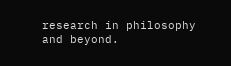research in philosophy and beyond.